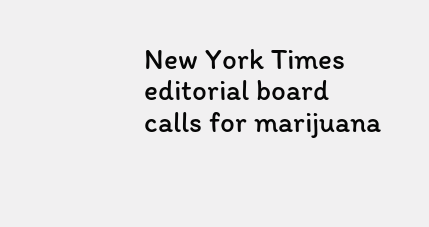New York Times editorial board calls for marijuana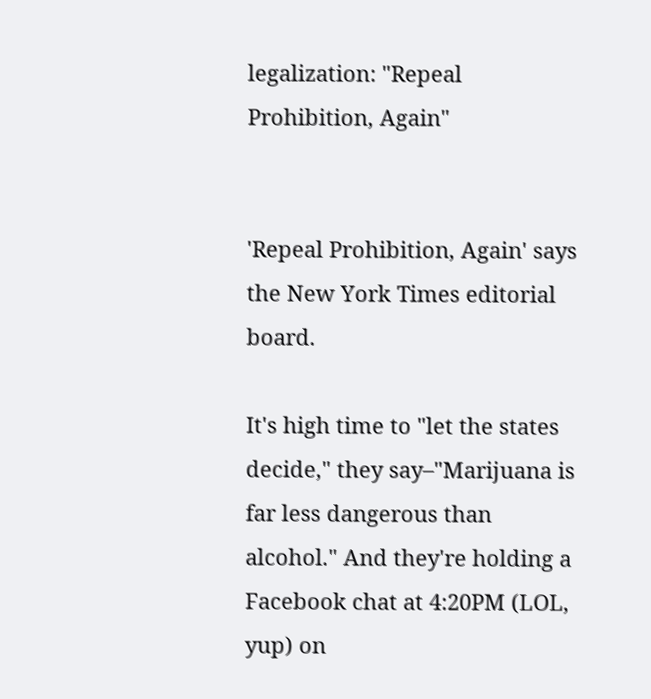legalization: "Repeal Prohibition, Again"


'Repeal Prohibition, Again' says the New York Times editorial board.

It's high time to "let the states decide," they say–"Marijuana is far less dangerous than alcohol." And they're holding a Facebook chat at 4:20PM (LOL, yup) on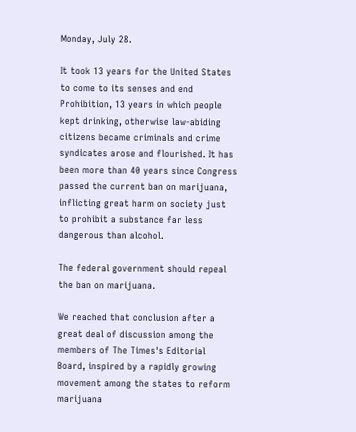Monday, July 28.

It took 13 years for the United States to come to its senses and end Prohibition, 13 years in which people kept drinking, otherwise law-abiding citizens became criminals and crime syndicates arose and flourished. It has been more than 40 years since Congress passed the current ban on marijuana, inflicting great harm on society just to prohibit a substance far less dangerous than alcohol.

The federal government should repeal the ban on marijuana.

We reached that conclusion after a great deal of discussion among the members of The Times's Editorial Board, inspired by a rapidly growing movement among the states to reform marijuana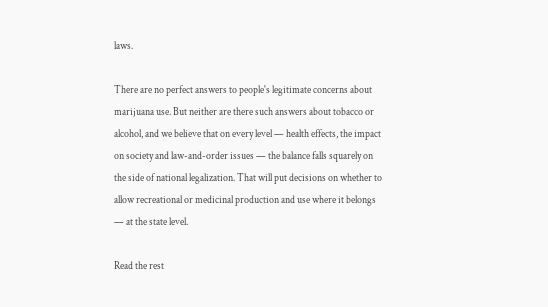laws.

There are no perfect answers to people's legitimate concerns about marijuana use. But neither are there such answers about tobacco or alcohol, and we believe that on every level — health effects, the impact on society and law-and-order issues — the balance falls squarely on the side of national legalization. That will put decisions on whether to allow recreational or medicinal production and use where it belongs — at the state level.

Read the rest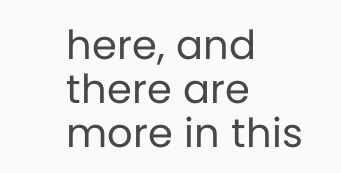here, and there are more in this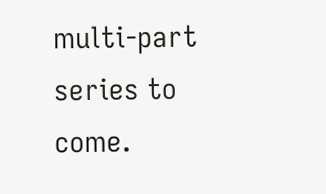multi-part series to come.